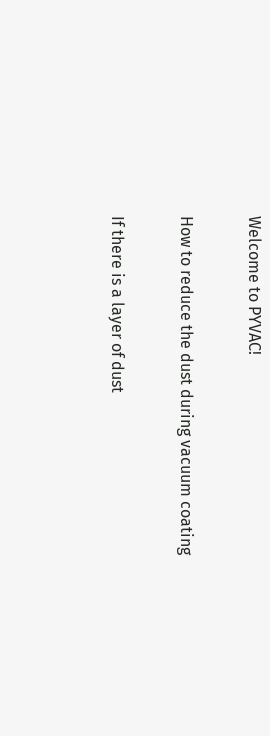Welcome to PYVAC!

How to reduce the dust during vacuum coating

If there is a layer of dust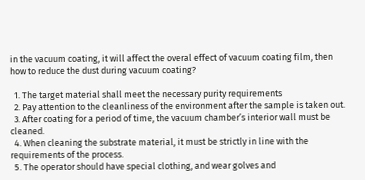in the vacuum coating, it will affect the overal effect of vacuum coating film, then how to reduce the dust during vacuum coating?

  1. The target material shall meet the necessary purity requirements
  2. Pay attention to the cleanliness of the environment after the sample is taken out.
  3. After coating for a period of time, the vacuum chamber’s interior wall must be cleaned.
  4. When cleaning the substrate material, it must be strictly in line with the requirements of the process.
  5. The operator should have special clothing, and wear golves and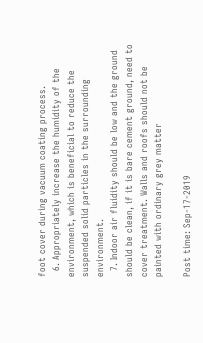foot cover during vacuum coating process.
  6. Appropriately increase the humidity of the environment, which is beneficial to reduce the suspended solid particles in the surrounding environment.
  7. Indoor air fluidity should be low and the ground should be clean, if it is bare cement ground, need to cover treatment. Walls and roofs should not be painted with ordinary grey matter

Post time: Sep-17-2019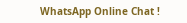WhatsApp Online Chat !